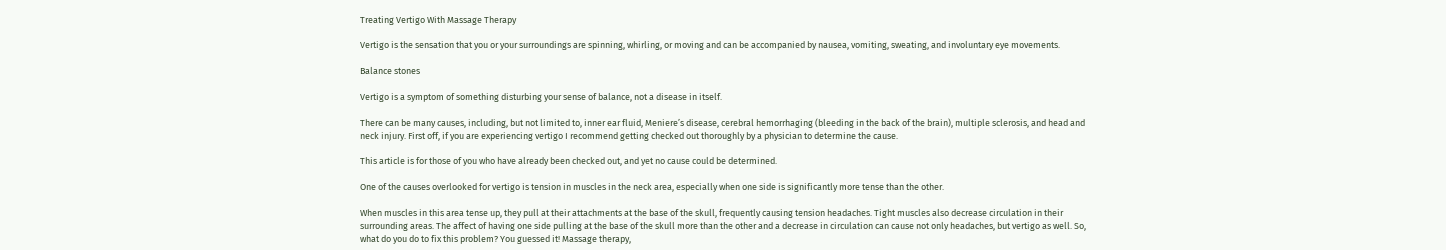Treating Vertigo With Massage Therapy

Vertigo is the sensation that you or your surroundings are spinning, whirling, or moving and can be accompanied by nausea, vomiting, sweating, and involuntary eye movements.

Balance stones

Vertigo is a symptom of something disturbing your sense of balance, not a disease in itself.

There can be many causes, including, but not limited to, inner ear fluid, Meniere’s disease, cerebral hemorrhaging (bleeding in the back of the brain), multiple sclerosis, and head and neck injury. First off, if you are experiencing vertigo I recommend getting checked out thoroughly by a physician to determine the cause.

This article is for those of you who have already been checked out, and yet no cause could be determined.

One of the causes overlooked for vertigo is tension in muscles in the neck area, especially when one side is significantly more tense than the other.

When muscles in this area tense up, they pull at their attachments at the base of the skull, frequently causing tension headaches. Tight muscles also decrease circulation in their surrounding areas. The affect of having one side pulling at the base of the skull more than the other and a decrease in circulation can cause not only headaches, but vertigo as well. So, what do you do to fix this problem? You guessed it! Massage therapy,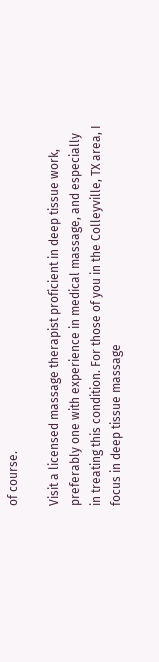of course.

Visit a licensed massage therapist proficient in deep tissue work, preferably one with experience in medical massage, and especially in treating this condition. For those of you in the Colleyville, TX area, I focus in deep tissue massage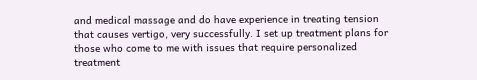and medical massage and do have experience in treating tension that causes vertigo, very successfully. I set up treatment plans for those who come to me with issues that require personalized treatment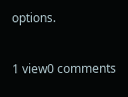options.

1 view0 comments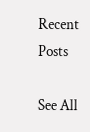Recent Posts

See All